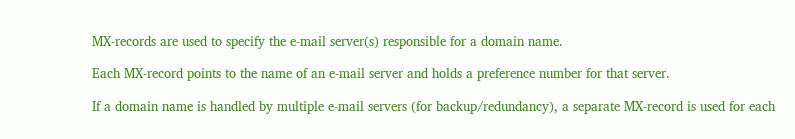MX-records are used to specify the e-mail server(s) responsible for a domain name.

Each MX-record points to the name of an e-mail server and holds a preference number for that server.

If a domain name is handled by multiple e-mail servers (for backup/redundancy), a separate MX-record is used for each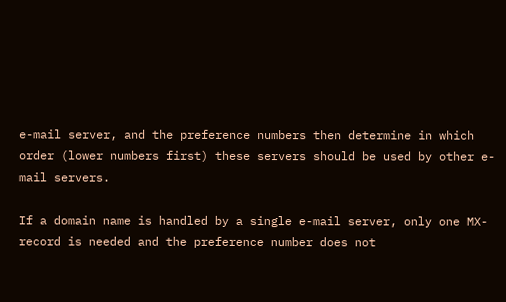e-mail server, and the preference numbers then determine in which order (lower numbers first) these servers should be used by other e-mail servers.

If a domain name is handled by a single e-mail server, only one MX-record is needed and the preference number does not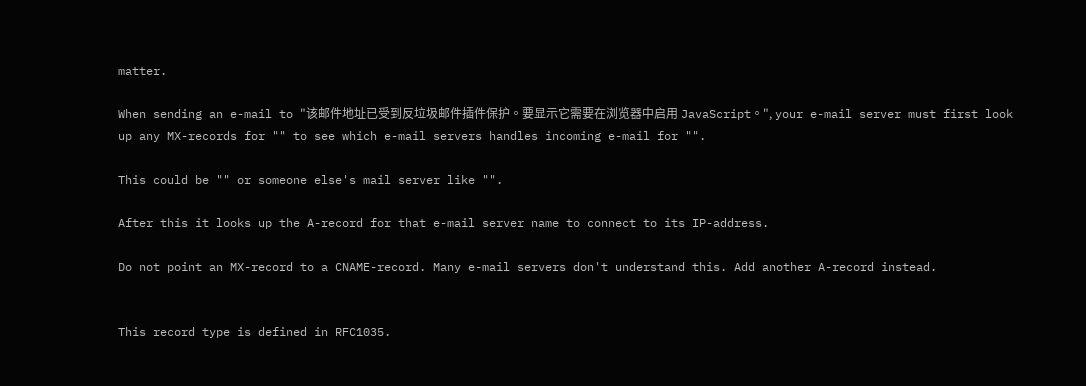matter.

When sending an e-mail to "该邮件地址已受到反垃圾邮件插件保护。要显示它需要在浏览器中启用 JavaScript。", your e-mail server must first look up any MX-records for "" to see which e-mail servers handles incoming e-mail for "".

This could be "" or someone else's mail server like "".

After this it looks up the A-record for that e-mail server name to connect to its IP-address.

Do not point an MX-record to a CNAME-record. Many e-mail servers don't understand this. Add another A-record instead.


This record type is defined in RFC1035.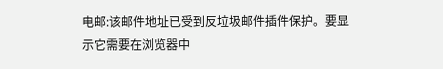电邮:该邮件地址已受到反垃圾邮件插件保护。要显示它需要在浏览器中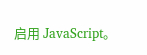启用 JavaScript。